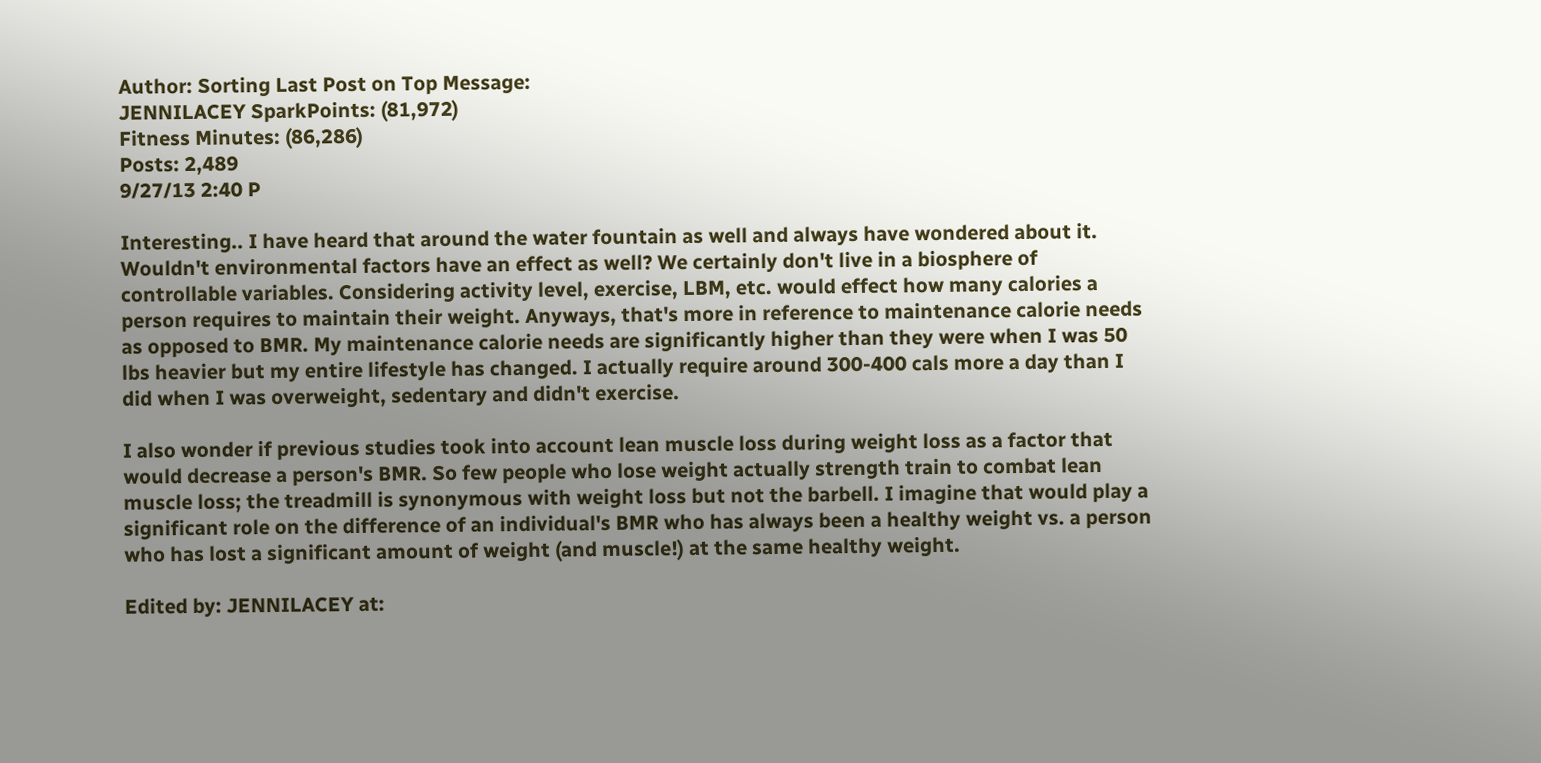Author: Sorting Last Post on Top Message:
JENNILACEY SparkPoints: (81,972)
Fitness Minutes: (86,286)
Posts: 2,489
9/27/13 2:40 P

Interesting.. I have heard that around the water fountain as well and always have wondered about it. Wouldn't environmental factors have an effect as well? We certainly don't live in a biosphere of controllable variables. Considering activity level, exercise, LBM, etc. would effect how many calories a person requires to maintain their weight. Anyways, that's more in reference to maintenance calorie needs as opposed to BMR. My maintenance calorie needs are significantly higher than they were when I was 50 lbs heavier but my entire lifestyle has changed. I actually require around 300-400 cals more a day than I did when I was overweight, sedentary and didn't exercise.

I also wonder if previous studies took into account lean muscle loss during weight loss as a factor that would decrease a person's BMR. So few people who lose weight actually strength train to combat lean muscle loss; the treadmill is synonymous with weight loss but not the barbell. I imagine that would play a significant role on the difference of an individual's BMR who has always been a healthy weight vs. a person who has lost a significant amount of weight (and muscle!) at the same healthy weight.

Edited by: JENNILACEY at: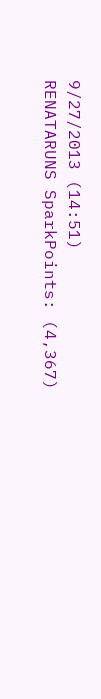9/27/2013 (14:51)
RENATARUNS SparkPoints: (4,367)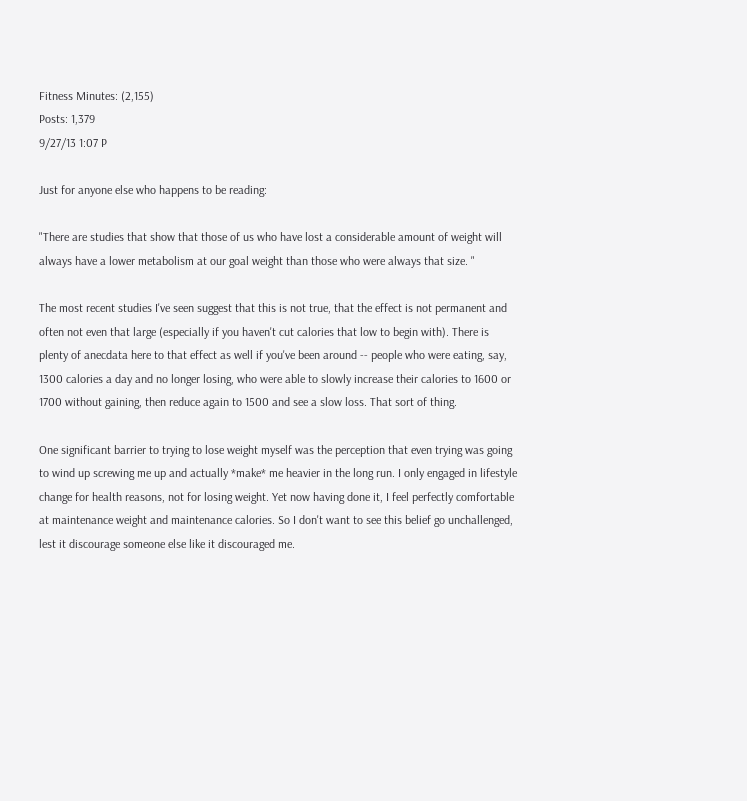Fitness Minutes: (2,155)
Posts: 1,379
9/27/13 1:07 P

Just for anyone else who happens to be reading:

"There are studies that show that those of us who have lost a considerable amount of weight will always have a lower metabolism at our goal weight than those who were always that size. "

The most recent studies I've seen suggest that this is not true, that the effect is not permanent and often not even that large (especially if you haven't cut calories that low to begin with). There is plenty of anecdata here to that effect as well if you've been around -- people who were eating, say, 1300 calories a day and no longer losing, who were able to slowly increase their calories to 1600 or 1700 without gaining, then reduce again to 1500 and see a slow loss. That sort of thing.

One significant barrier to trying to lose weight myself was the perception that even trying was going to wind up screwing me up and actually *make* me heavier in the long run. I only engaged in lifestyle change for health reasons, not for losing weight. Yet now having done it, I feel perfectly comfortable at maintenance weight and maintenance calories. So I don't want to see this belief go unchallenged, lest it discourage someone else like it discouraged me.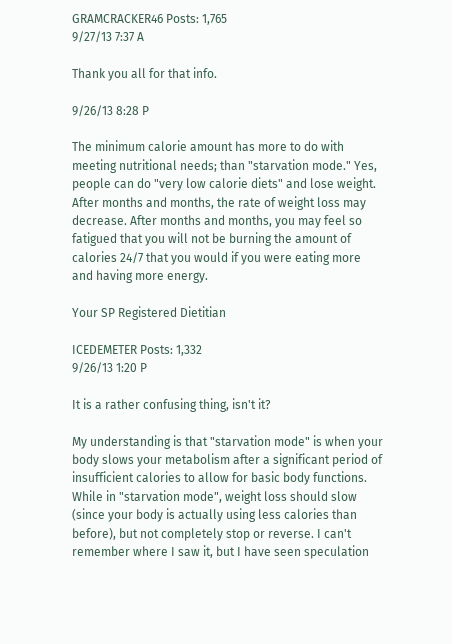GRAMCRACKER46 Posts: 1,765
9/27/13 7:37 A

Thank you all for that info.

9/26/13 8:28 P

The minimum calorie amount has more to do with meeting nutritional needs; than "starvation mode." Yes, people can do "very low calorie diets" and lose weight. After months and months, the rate of weight loss may decrease. After months and months, you may feel so fatigued that you will not be burning the amount of calories 24/7 that you would if you were eating more and having more energy.

Your SP Registered Dietitian

ICEDEMETER Posts: 1,332
9/26/13 1:20 P

It is a rather confusing thing, isn't it?

My understanding is that "starvation mode" is when your body slows your metabolism after a significant period of insufficient calories to allow for basic body functions. While in "starvation mode", weight loss should slow (since your body is actually using less calories than before), but not completely stop or reverse. I can't remember where I saw it, but I have seen speculation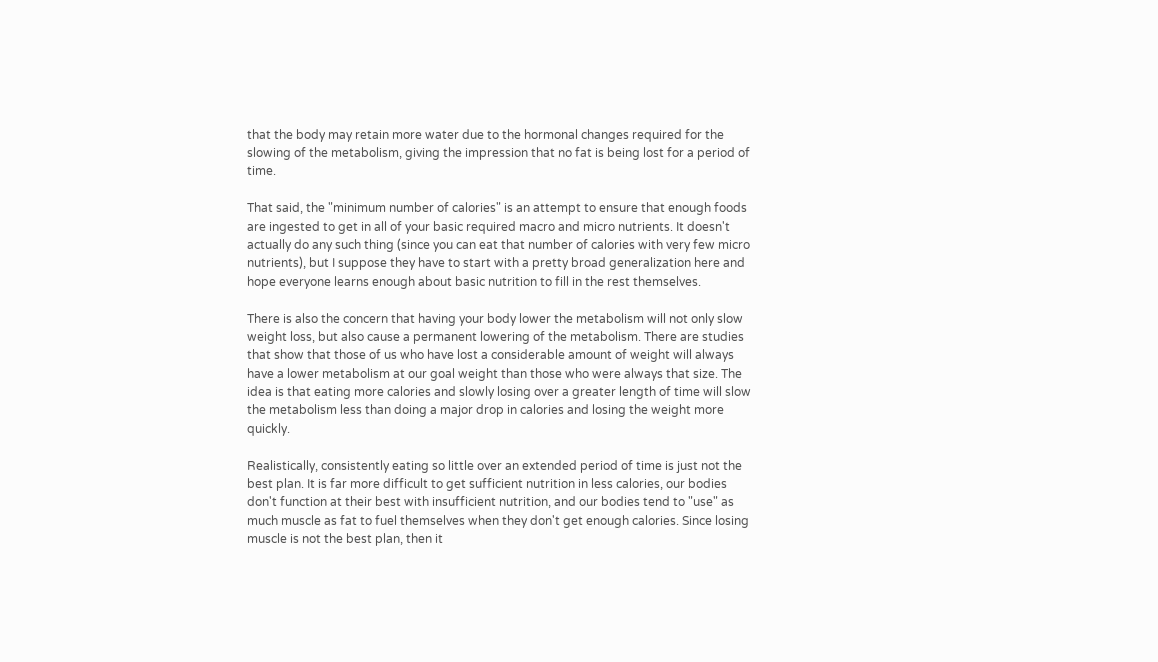that the body may retain more water due to the hormonal changes required for the slowing of the metabolism, giving the impression that no fat is being lost for a period of time.

That said, the "minimum number of calories" is an attempt to ensure that enough foods are ingested to get in all of your basic required macro and micro nutrients. It doesn't actually do any such thing (since you can eat that number of calories with very few micro nutrients), but I suppose they have to start with a pretty broad generalization here and hope everyone learns enough about basic nutrition to fill in the rest themselves.

There is also the concern that having your body lower the metabolism will not only slow weight loss, but also cause a permanent lowering of the metabolism. There are studies that show that those of us who have lost a considerable amount of weight will always have a lower metabolism at our goal weight than those who were always that size. The idea is that eating more calories and slowly losing over a greater length of time will slow the metabolism less than doing a major drop in calories and losing the weight more quickly.

Realistically, consistently eating so little over an extended period of time is just not the best plan. It is far more difficult to get sufficient nutrition in less calories, our bodies don't function at their best with insufficient nutrition, and our bodies tend to "use" as much muscle as fat to fuel themselves when they don't get enough calories. Since losing muscle is not the best plan, then it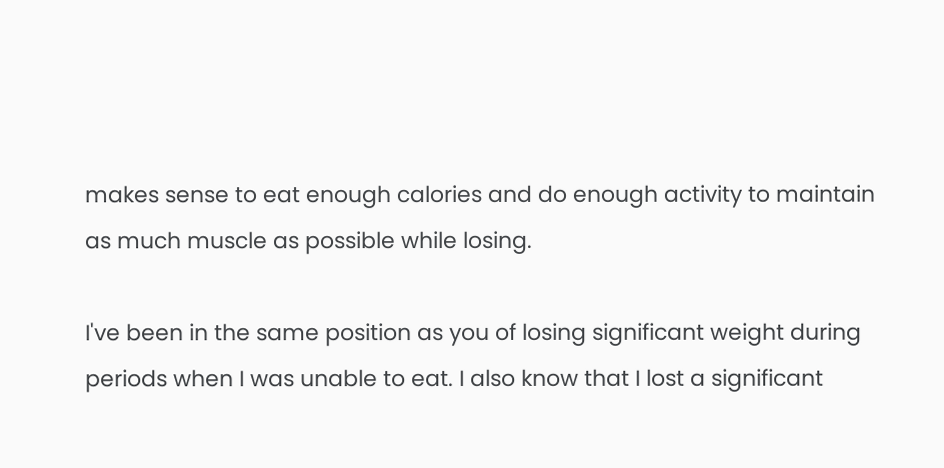makes sense to eat enough calories and do enough activity to maintain as much muscle as possible while losing.

I've been in the same position as you of losing significant weight during periods when I was unable to eat. I also know that I lost a significant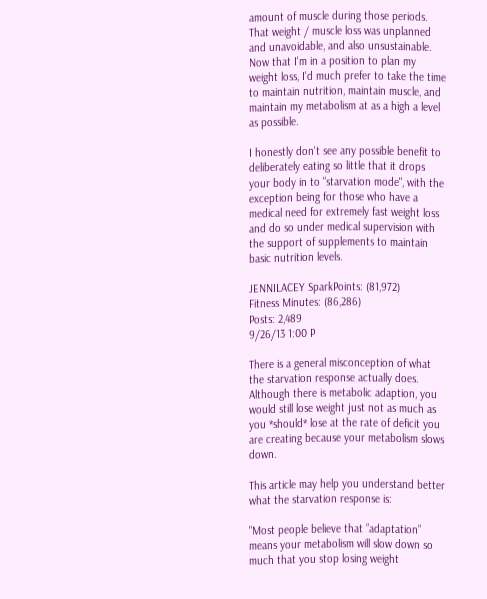amount of muscle during those periods. That weight / muscle loss was unplanned and unavoidable, and also unsustainable. Now that I'm in a position to plan my weight loss, I'd much prefer to take the time to maintain nutrition, maintain muscle, and maintain my metabolism at as a high a level as possible.

I honestly don't see any possible benefit to deliberately eating so little that it drops your body in to "starvation mode", with the exception being for those who have a medical need for extremely fast weight loss and do so under medical supervision with the support of supplements to maintain basic nutrition levels.

JENNILACEY SparkPoints: (81,972)
Fitness Minutes: (86,286)
Posts: 2,489
9/26/13 1:00 P

There is a general misconception of what the starvation response actually does. Although there is metabolic adaption, you would still lose weight just not as much as you *should* lose at the rate of deficit you are creating because your metabolism slows down.

This article may help you understand better what the starvation response is:

"Most people believe that ”adaptation” means your metabolism will slow down so much that you stop losing weight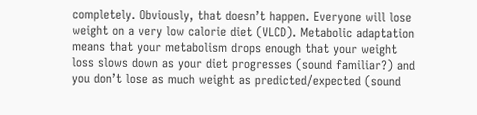completely. Obviously, that doesn’t happen. Everyone will lose weight on a very low calorie diet (VLCD). Metabolic adaptation means that your metabolism drops enough that your weight loss slows down as your diet progresses (sound familiar?) and you don’t lose as much weight as predicted/expected (sound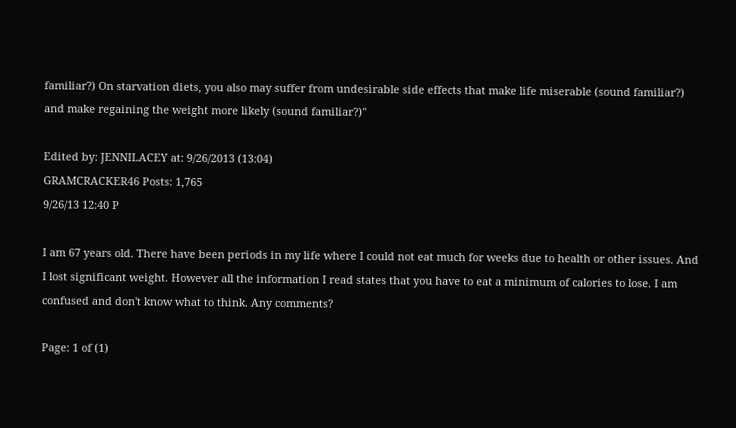familiar?) On starvation diets, you also may suffer from undesirable side effects that make life miserable (sound familiar?) and make regaining the weight more likely (sound familiar?)"

Edited by: JENNILACEY at: 9/26/2013 (13:04)
GRAMCRACKER46 Posts: 1,765
9/26/13 12:40 P

I am 67 years old. There have been periods in my life where I could not eat much for weeks due to health or other issues. And I lost significant weight. However all the information I read states that you have to eat a minimum of calories to lose. I am confused and don't know what to think. Any comments?

Page: 1 of (1)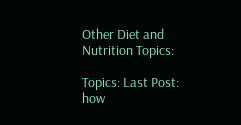Other Diet and Nutrition Topics:

Topics: Last Post:
how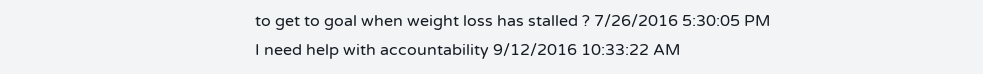to get to goal when weight loss has stalled ? 7/26/2016 5:30:05 PM
I need help with accountability 9/12/2016 10:33:22 AM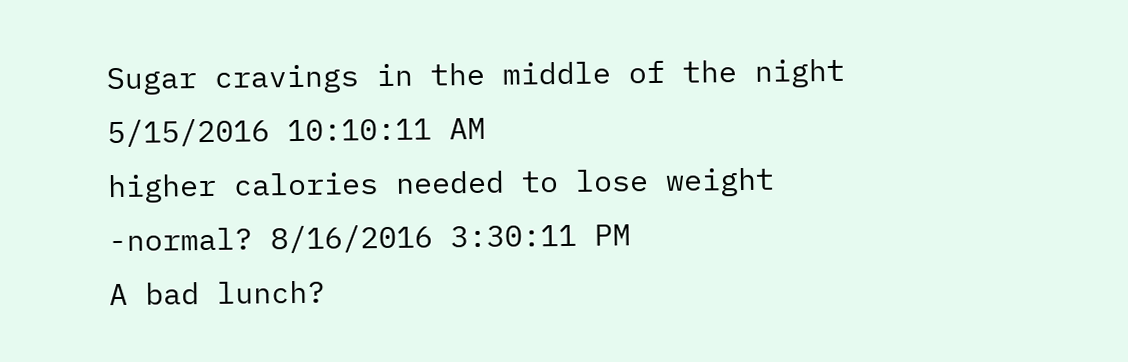Sugar cravings in the middle of the night 5/15/2016 10:10:11 AM
higher calories needed to lose weight -normal? 8/16/2016 3:30:11 PM
A bad lunch?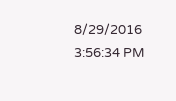8/29/2016 3:56:34 PM